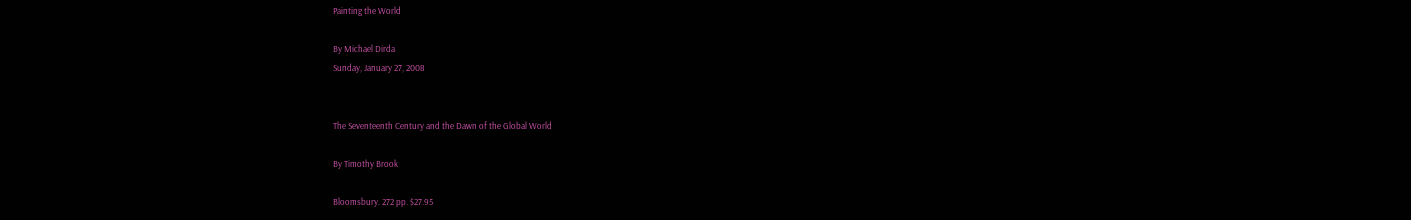Painting the World

By Michael Dirda
Sunday, January 27, 2008


The Seventeenth Century and the Dawn of the Global World

By Timothy Brook

Bloomsbury. 272 pp. $27.95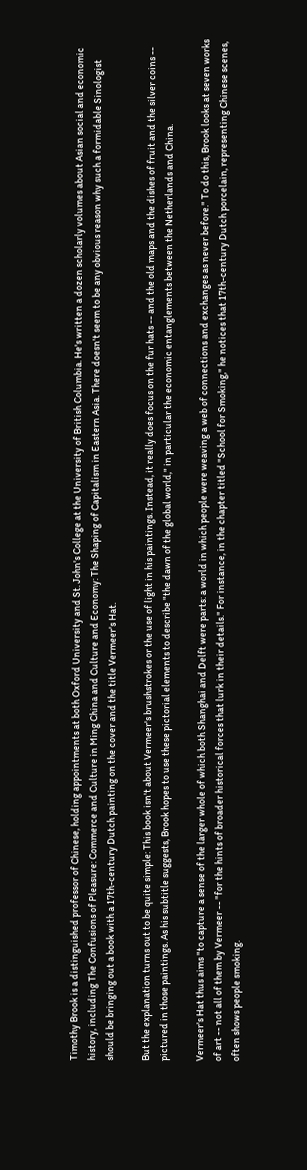Timothy Brook is a distinguished professor of Chinese, holding appointments at both Oxford University and St. John's College at the University of British Columbia. He's written a dozen scholarly volumes about Asian social and economic history, including The Confusions of Pleasure: Commerce and Culture in Ming China and Culture and Economy: The Shaping of Capitalism in Eastern Asia. There doesn't seem to be any obvious reason why such a formidable Sinologist should be bringing out a book with a 17th-century Dutch painting on the cover and the title Vermeer's Hat.

But the explanation turns out to be quite simple: This book isn't about Vermeer's brushstrokes or the use of light in his paintings. Instead, it really does focus on the fur hats -- and the old maps and the dishes of fruit and the silver coins -- pictured in those paintings. As his subtitle suggests, Brook hopes to use these pictorial elements to describe "the dawn of the global world," in particular the economic entanglements between the Netherlands and China.

Vermeer's Hat thus aims "to capture a sense of the larger whole of which both Shanghai and Delft were parts: a world in which people were weaving a web of connections and exchanges as never before." To do this, Brook looks at seven works of art -- not all of them by Vermeer -- "for the hints of broader historical forces that lurk in their details." For instance, in the chapter titled "School for Smoking," he notices that 17th-century Dutch porcelain, representing Chinese scenes, often shows people smoking.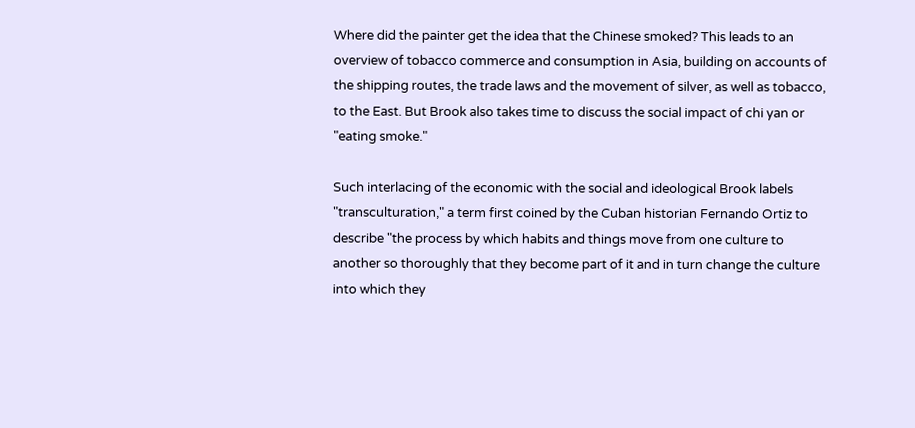Where did the painter get the idea that the Chinese smoked? This leads to an overview of tobacco commerce and consumption in Asia, building on accounts of the shipping routes, the trade laws and the movement of silver, as well as tobacco, to the East. But Brook also takes time to discuss the social impact of chi yan or "eating smoke."

Such interlacing of the economic with the social and ideological Brook labels "transculturation," a term first coined by the Cuban historian Fernando Ortiz to describe "the process by which habits and things move from one culture to another so thoroughly that they become part of it and in turn change the culture into which they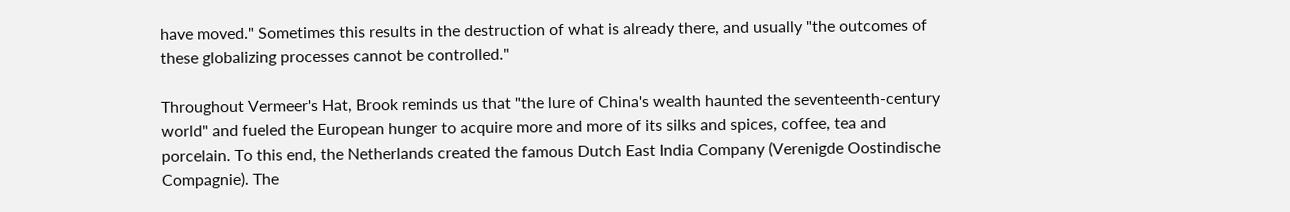have moved." Sometimes this results in the destruction of what is already there, and usually "the outcomes of these globalizing processes cannot be controlled."

Throughout Vermeer's Hat, Brook reminds us that "the lure of China's wealth haunted the seventeenth-century world" and fueled the European hunger to acquire more and more of its silks and spices, coffee, tea and porcelain. To this end, the Netherlands created the famous Dutch East India Company (Verenigde Oostindische Compagnie). The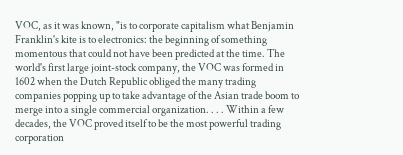VOC, as it was known, "is to corporate capitalism what Benjamin Franklin's kite is to electronics: the beginning of something momentous that could not have been predicted at the time. The world's first large joint-stock company, the VOC was formed in 1602 when the Dutch Republic obliged the many trading companies popping up to take advantage of the Asian trade boom to merge into a single commercial organization. . . . Within a few decades, the VOC proved itself to be the most powerful trading corporation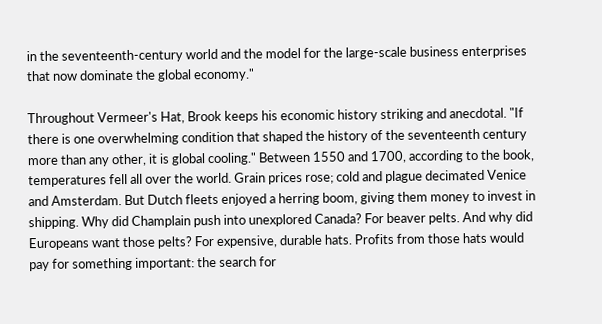in the seventeenth-century world and the model for the large-scale business enterprises that now dominate the global economy."

Throughout Vermeer's Hat, Brook keeps his economic history striking and anecdotal. "If there is one overwhelming condition that shaped the history of the seventeenth century more than any other, it is global cooling." Between 1550 and 1700, according to the book, temperatures fell all over the world. Grain prices rose; cold and plague decimated Venice and Amsterdam. But Dutch fleets enjoyed a herring boom, giving them money to invest in shipping. Why did Champlain push into unexplored Canada? For beaver pelts. And why did Europeans want those pelts? For expensive, durable hats. Profits from those hats would pay for something important: the search for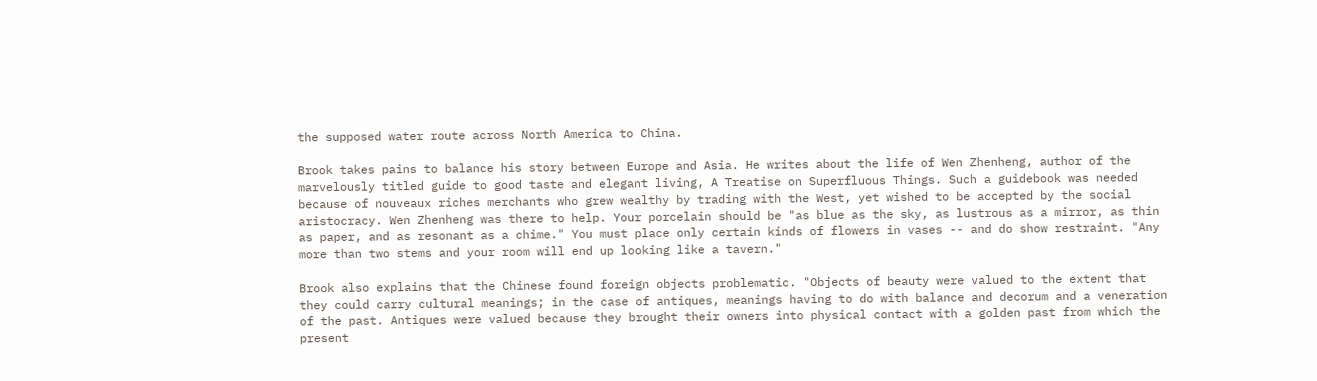the supposed water route across North America to China.

Brook takes pains to balance his story between Europe and Asia. He writes about the life of Wen Zhenheng, author of the marvelously titled guide to good taste and elegant living, A Treatise on Superfluous Things. Such a guidebook was needed because of nouveaux riches merchants who grew wealthy by trading with the West, yet wished to be accepted by the social aristocracy. Wen Zhenheng was there to help. Your porcelain should be "as blue as the sky, as lustrous as a mirror, as thin as paper, and as resonant as a chime." You must place only certain kinds of flowers in vases -- and do show restraint. "Any more than two stems and your room will end up looking like a tavern."

Brook also explains that the Chinese found foreign objects problematic. "Objects of beauty were valued to the extent that they could carry cultural meanings; in the case of antiques, meanings having to do with balance and decorum and a veneration of the past. Antiques were valued because they brought their owners into physical contact with a golden past from which the present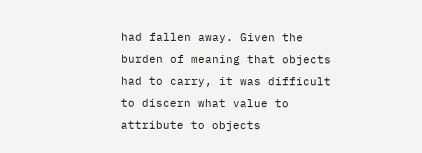had fallen away. Given the burden of meaning that objects had to carry, it was difficult to discern what value to attribute to objects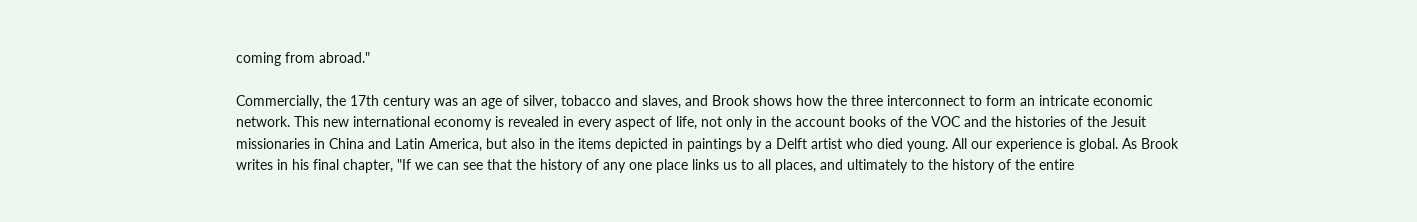coming from abroad."

Commercially, the 17th century was an age of silver, tobacco and slaves, and Brook shows how the three interconnect to form an intricate economic network. This new international economy is revealed in every aspect of life, not only in the account books of the VOC and the histories of the Jesuit missionaries in China and Latin America, but also in the items depicted in paintings by a Delft artist who died young. All our experience is global. As Brook writes in his final chapter, "If we can see that the history of any one place links us to all places, and ultimately to the history of the entire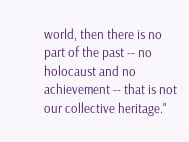world, then there is no part of the past -- no holocaust and no achievement -- that is not our collective heritage."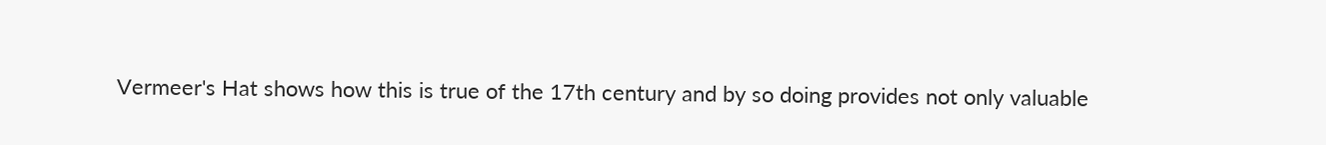Vermeer's Hat shows how this is true of the 17th century and by so doing provides not only valuable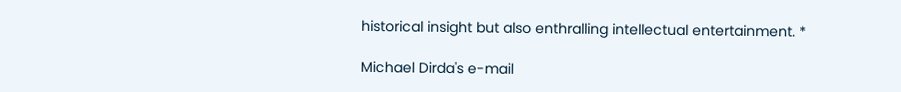historical insight but also enthralling intellectual entertainment. *

Michael Dirda's e-mail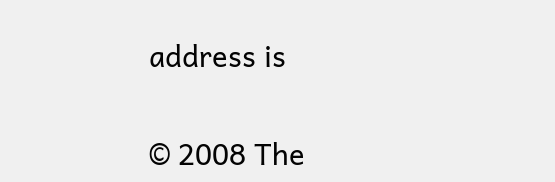address is

© 2008 The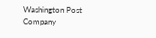Washington Post Company